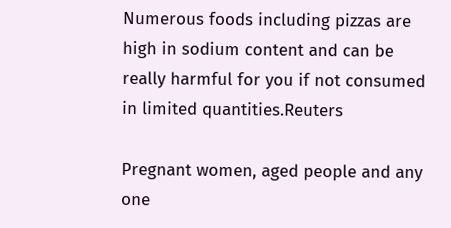Numerous foods including pizzas are high in sodium content and can be really harmful for you if not consumed in limited quantities.Reuters

Pregnant women, aged people and any one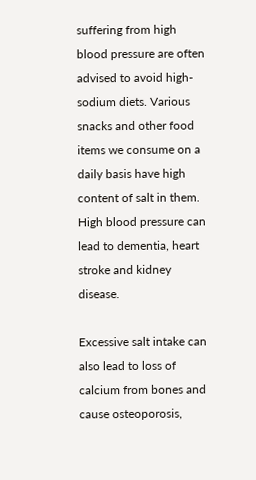suffering from high blood pressure are often advised to avoid high-sodium diets. Various snacks and other food items we consume on a daily basis have high content of salt in them. High blood pressure can lead to dementia, heart stroke and kidney disease.

Excessive salt intake can also lead to loss of calcium from bones and cause osteoporosis,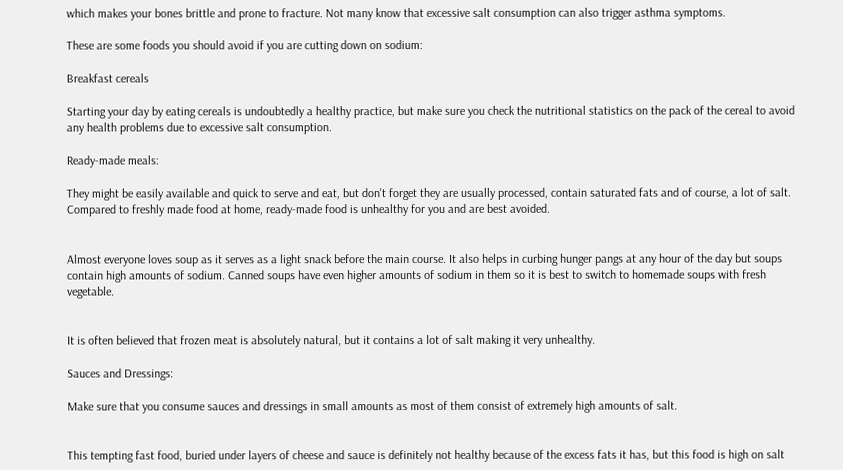which makes your bones brittle and prone to fracture. Not many know that excessive salt consumption can also trigger asthma symptoms.

These are some foods you should avoid if you are cutting down on sodium:

Breakfast cereals

Starting your day by eating cereals is undoubtedly a healthy practice, but make sure you check the nutritional statistics on the pack of the cereal to avoid any health problems due to excessive salt consumption.

Ready-made meals:

They might be easily available and quick to serve and eat, but don't forget they are usually processed, contain saturated fats and of course, a lot of salt. Compared to freshly made food at home, ready-made food is unhealthy for you and are best avoided.


Almost everyone loves soup as it serves as a light snack before the main course. It also helps in curbing hunger pangs at any hour of the day but soups contain high amounts of sodium. Canned soups have even higher amounts of sodium in them so it is best to switch to homemade soups with fresh vegetable.


It is often believed that frozen meat is absolutely natural, but it contains a lot of salt making it very unhealthy.

Sauces and Dressings:

Make sure that you consume sauces and dressings in small amounts as most of them consist of extremely high amounts of salt.


This tempting fast food, buried under layers of cheese and sauce is definitely not healthy because of the excess fats it has, but this food is high on salt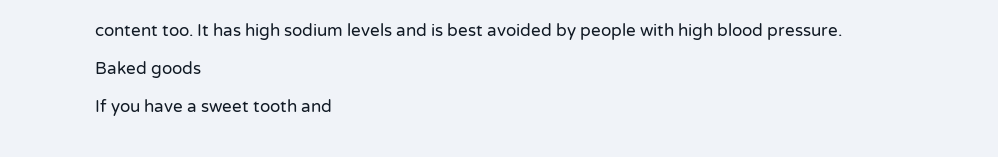content too. It has high sodium levels and is best avoided by people with high blood pressure.

Baked goods

If you have a sweet tooth and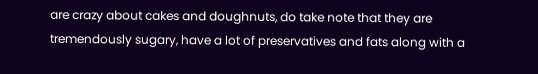are crazy about cakes and doughnuts, do take note that they are tremendously sugary, have a lot of preservatives and fats along with a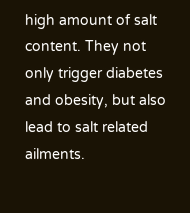high amount of salt content. They not only trigger diabetes and obesity, but also lead to salt related ailments.